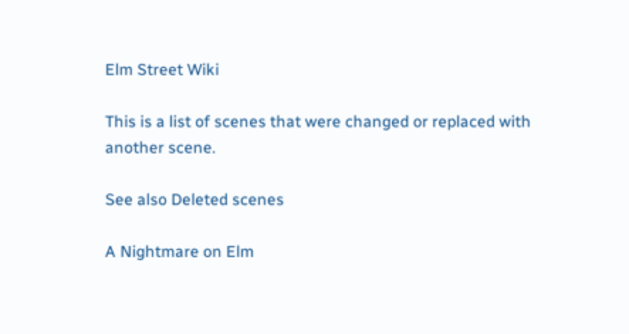Elm Street Wiki

This is a list of scenes that were changed or replaced with another scene.

See also Deleted scenes

A Nightmare on Elm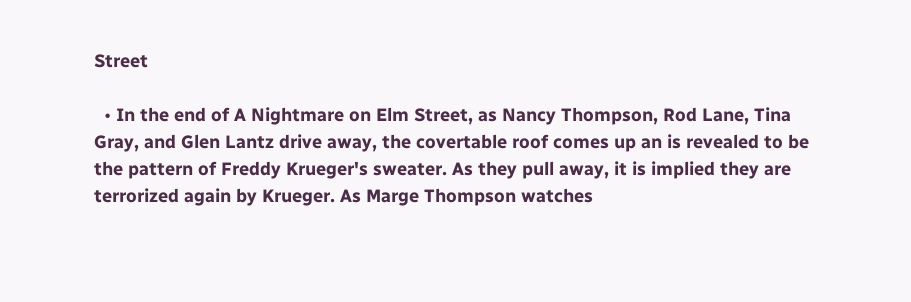Street

  • In the end of A Nightmare on Elm Street, as Nancy Thompson, Rod Lane, Tina Gray, and Glen Lantz drive away, the covertable roof comes up an is revealed to be the pattern of Freddy Krueger's sweater. As they pull away, it is implied they are terrorized again by Krueger. As Marge Thompson watches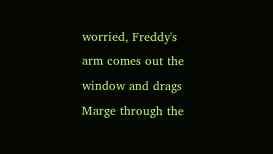worried, Freddy's arm comes out the window and drags Marge through the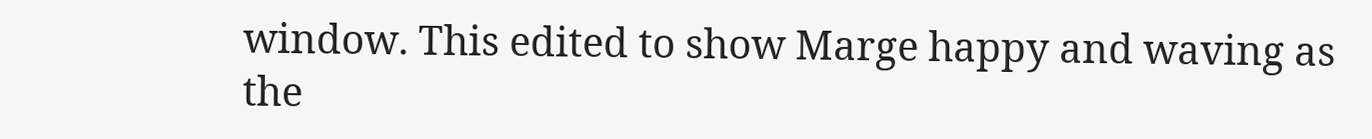window. This edited to show Marge happy and waving as the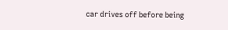car drives off before being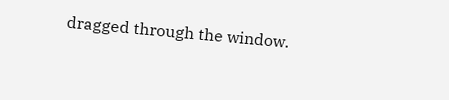dragged through the window.